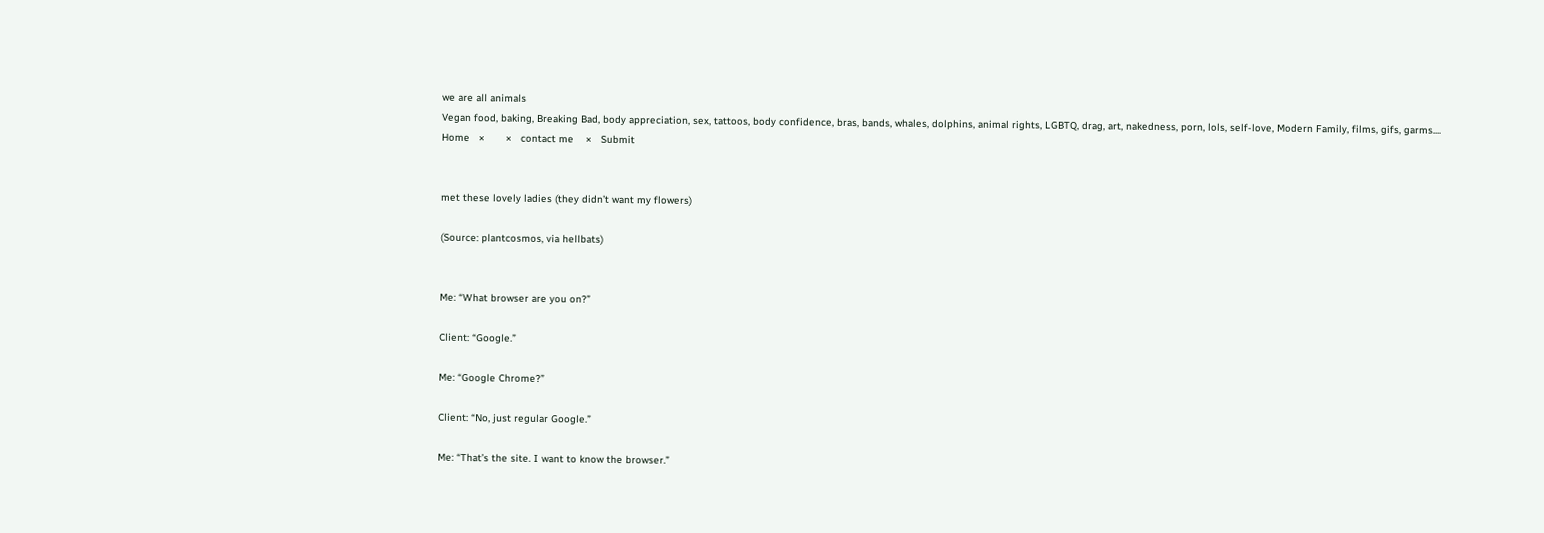we are all animals
Vegan food, baking, Breaking Bad, body appreciation, sex, tattoos, body confidence, bras, bands, whales, dolphins, animal rights, LGBTQ, drag, art, nakedness, porn, lols, self-love, Modern Family, films, gifs, garms....
Home   ×       ×   contact me    ×   Submit


met these lovely ladies (they didn’t want my flowers)

(Source: plantcosmos, via hellbats)


Me: “What browser are you on?”

Client: “Google.”

Me: “Google Chrome?”

Client: “No, just regular Google.”

Me: “That’s the site. I want to know the browser.”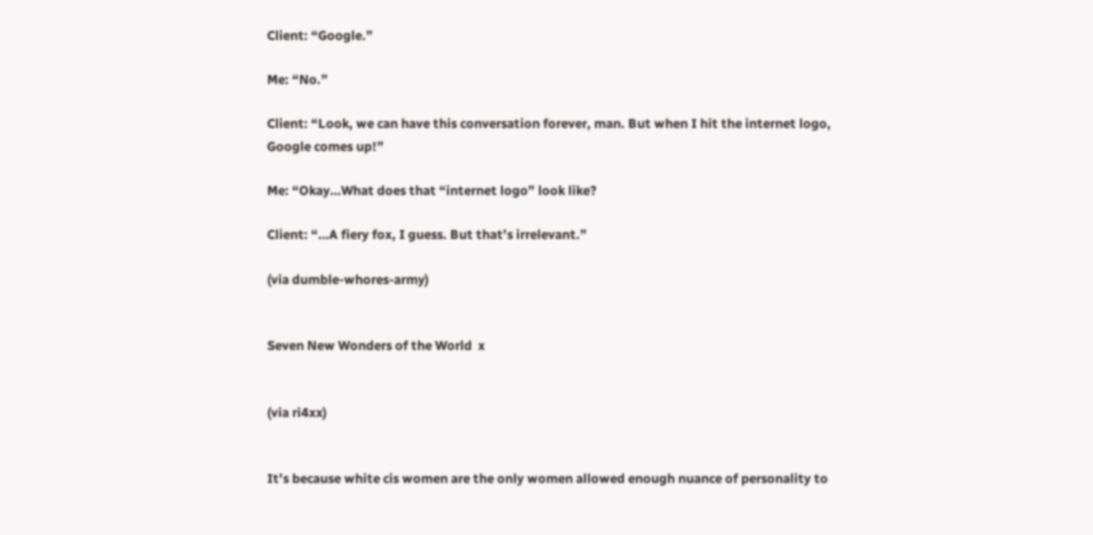Client: “Google.”

Me: “No.”

Client: “Look, we can have this conversation forever, man. But when I hit the internet logo, Google comes up!”

Me: “Okay…What does that “internet logo” look like?

Client: “…A fiery fox, I guess. But that’s irrelevant.”

(via dumble-whores-army)


Seven New Wonders of the World  x


(via ri4xx)


It’s because white cis women are the only women allowed enough nuance of personality to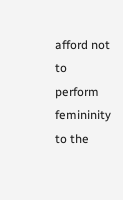afford not to perform femininity to the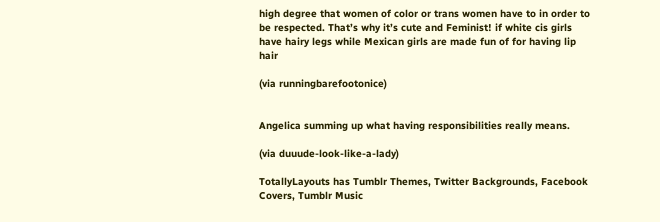high degree that women of color or trans women have to in order to be respected. That’s why it’s cute and Feminist! if white cis girls have hairy legs while Mexican girls are made fun of for having lip hair

(via runningbarefootonice)


Angelica summing up what having responsibilities really means.

(via duuude-look-like-a-lady)

TotallyLayouts has Tumblr Themes, Twitter Backgrounds, Facebook Covers, Tumblr Music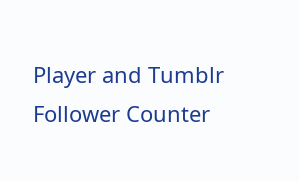Player and Tumblr Follower Counter